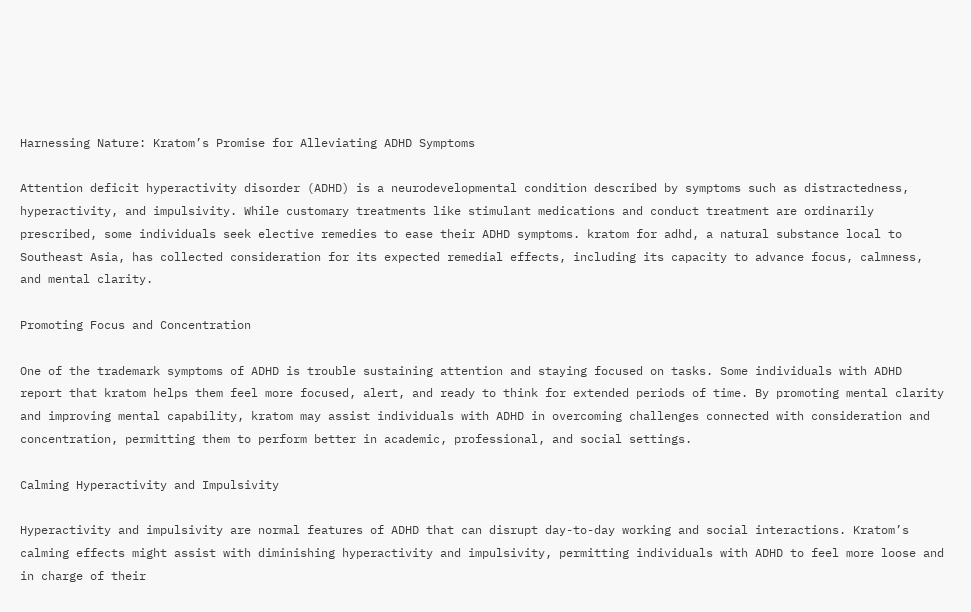Harnessing Nature: Kratom’s Promise for Alleviating ADHD Symptoms

Attention deficit hyperactivity disorder (ADHD) is a neurodevelopmental condition described by symptoms such as distractedness, hyperactivity, and impulsivity. While customary treatments like stimulant medications and conduct treatment are ordinarily prescribed, some individuals seek elective remedies to ease their ADHD symptoms. kratom for adhd, a natural substance local to Southeast Asia, has collected consideration for its expected remedial effects, including its capacity to advance focus, calmness, and mental clarity.

Promoting Focus and Concentration

One of the trademark symptoms of ADHD is trouble sustaining attention and staying focused on tasks. Some individuals with ADHD report that kratom helps them feel more focused, alert, and ready to think for extended periods of time. By promoting mental clarity and improving mental capability, kratom may assist individuals with ADHD in overcoming challenges connected with consideration and concentration, permitting them to perform better in academic, professional, and social settings.

Calming Hyperactivity and Impulsivity

Hyperactivity and impulsivity are normal features of ADHD that can disrupt day-to-day working and social interactions. Kratom’s calming effects might assist with diminishing hyperactivity and impulsivity, permitting individuals with ADHD to feel more loose and in charge of their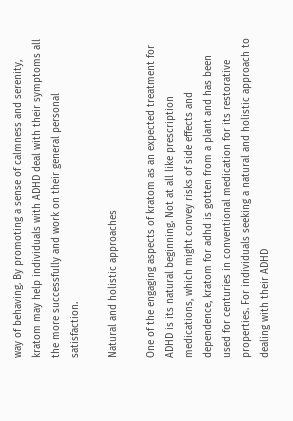way of behaving. By promoting a sense of calmness and serenity, kratom may help individuals with ADHD deal with their symptoms all the more successfully and work on their general personal satisfaction.

Natural and holistic approaches

One of the engaging aspects of kratom as an expected treatment for ADHD is its natural beginning. Not at all like prescription medications, which might convey risks of side effects and dependence, kratom for adhd is gotten from a plant and has been used for centuries in conventional medication for its restorative properties. For individuals seeking a natural and holistic approach to dealing with their ADHD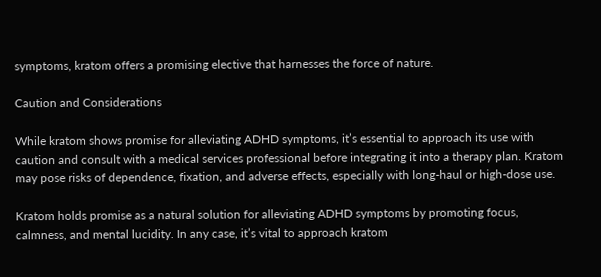symptoms, kratom offers a promising elective that harnesses the force of nature.

Caution and Considerations

While kratom shows promise for alleviating ADHD symptoms, it’s essential to approach its use with caution and consult with a medical services professional before integrating it into a therapy plan. Kratom may pose risks of dependence, fixation, and adverse effects, especially with long-haul or high-dose use.

Kratom holds promise as a natural solution for alleviating ADHD symptoms by promoting focus, calmness, and mental lucidity. In any case, it’s vital to approach kratom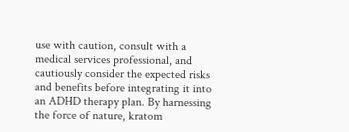use with caution, consult with a medical services professional, and cautiously consider the expected risks and benefits before integrating it into an ADHD therapy plan. By harnessing the force of nature, kratom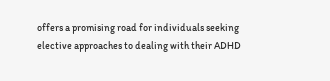offers a promising road for individuals seeking elective approaches to dealing with their ADHD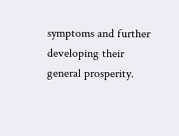symptoms and further developing their general prosperity.